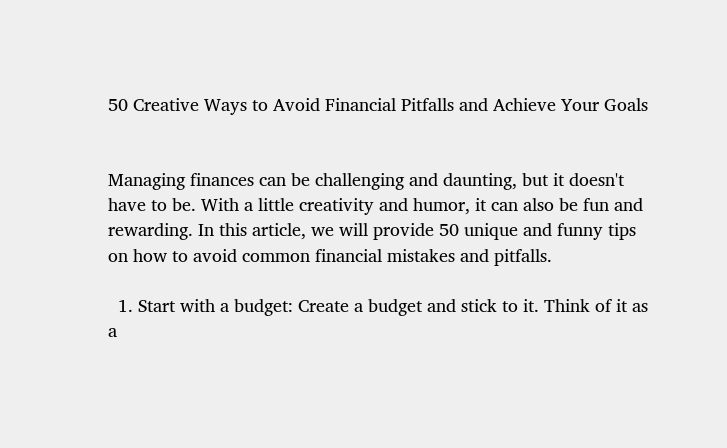50 Creative Ways to Avoid Financial Pitfalls and Achieve Your Goals


Managing finances can be challenging and daunting, but it doesn't have to be. With a little creativity and humor, it can also be fun and rewarding. In this article, we will provide 50 unique and funny tips on how to avoid common financial mistakes and pitfalls.

  1. Start with a budget: Create a budget and stick to it. Think of it as a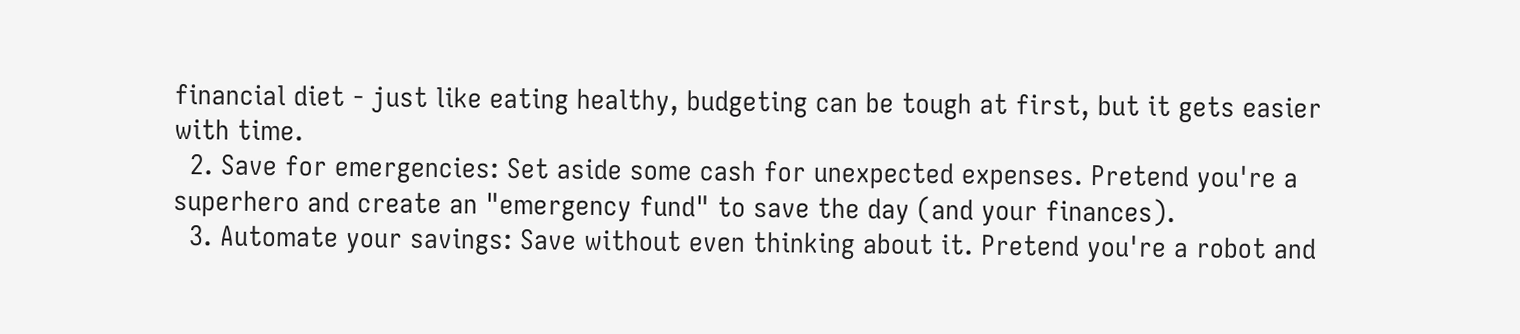financial diet - just like eating healthy, budgeting can be tough at first, but it gets easier with time.
  2. Save for emergencies: Set aside some cash for unexpected expenses. Pretend you're a superhero and create an "emergency fund" to save the day (and your finances).
  3. Automate your savings: Save without even thinking about it. Pretend you're a robot and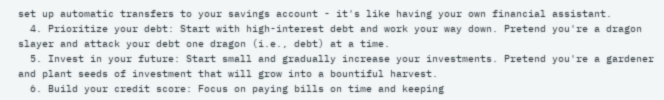set up automatic transfers to your savings account - it's like having your own financial assistant.
  4. Prioritize your debt: Start with high-interest debt and work your way down. Pretend you're a dragon slayer and attack your debt one dragon (i.e., debt) at a time.
  5. Invest in your future: Start small and gradually increase your investments. Pretend you're a gardener and plant seeds of investment that will grow into a bountiful harvest.
  6. Build your credit score: Focus on paying bills on time and keeping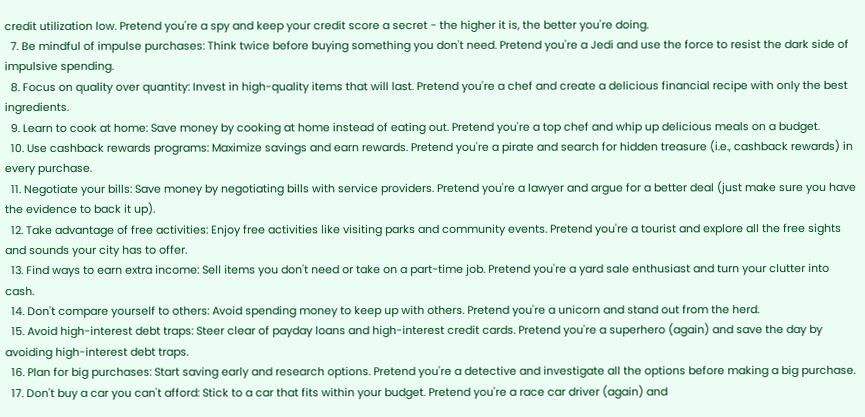credit utilization low. Pretend you're a spy and keep your credit score a secret - the higher it is, the better you're doing.
  7. Be mindful of impulse purchases: Think twice before buying something you don't need. Pretend you're a Jedi and use the force to resist the dark side of impulsive spending.
  8. Focus on quality over quantity: Invest in high-quality items that will last. Pretend you're a chef and create a delicious financial recipe with only the best ingredients.
  9. Learn to cook at home: Save money by cooking at home instead of eating out. Pretend you're a top chef and whip up delicious meals on a budget.
  10. Use cashback rewards programs: Maximize savings and earn rewards. Pretend you're a pirate and search for hidden treasure (i.e., cashback rewards) in every purchase.
  11. Negotiate your bills: Save money by negotiating bills with service providers. Pretend you're a lawyer and argue for a better deal (just make sure you have the evidence to back it up).
  12. Take advantage of free activities: Enjoy free activities like visiting parks and community events. Pretend you're a tourist and explore all the free sights and sounds your city has to offer.
  13. Find ways to earn extra income: Sell items you don't need or take on a part-time job. Pretend you're a yard sale enthusiast and turn your clutter into cash.
  14. Don't compare yourself to others: Avoid spending money to keep up with others. Pretend you're a unicorn and stand out from the herd.
  15. Avoid high-interest debt traps: Steer clear of payday loans and high-interest credit cards. Pretend you're a superhero (again) and save the day by avoiding high-interest debt traps.
  16. Plan for big purchases: Start saving early and research options. Pretend you're a detective and investigate all the options before making a big purchase.
  17. Don't buy a car you can't afford: Stick to a car that fits within your budget. Pretend you're a race car driver (again) and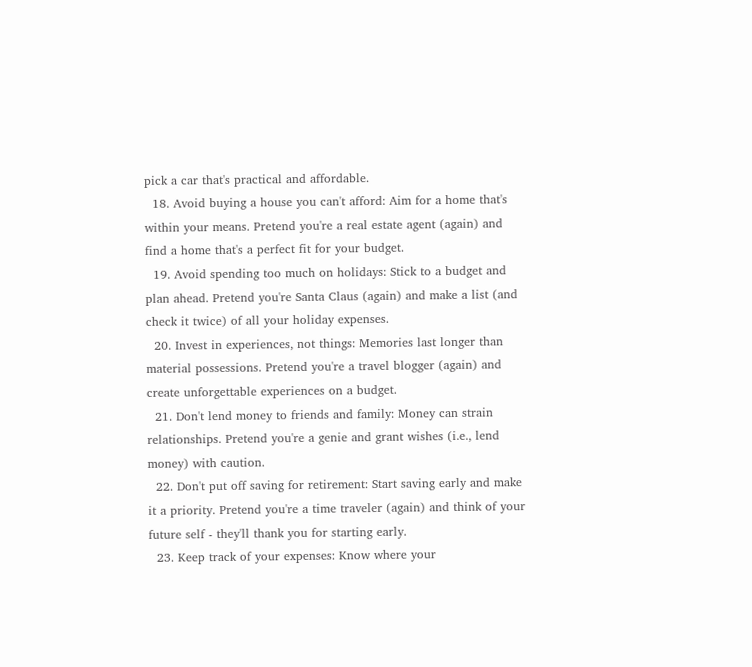pick a car that's practical and affordable.
  18. Avoid buying a house you can't afford: Aim for a home that's within your means. Pretend you're a real estate agent (again) and find a home that's a perfect fit for your budget.
  19. Avoid spending too much on holidays: Stick to a budget and plan ahead. Pretend you're Santa Claus (again) and make a list (and check it twice) of all your holiday expenses.
  20. Invest in experiences, not things: Memories last longer than material possessions. Pretend you're a travel blogger (again) and create unforgettable experiences on a budget.
  21. Don't lend money to friends and family: Money can strain relationships. Pretend you're a genie and grant wishes (i.e., lend money) with caution.
  22. Don't put off saving for retirement: Start saving early and make it a priority. Pretend you're a time traveler (again) and think of your future self - they'll thank you for starting early.
  23. Keep track of your expenses: Know where your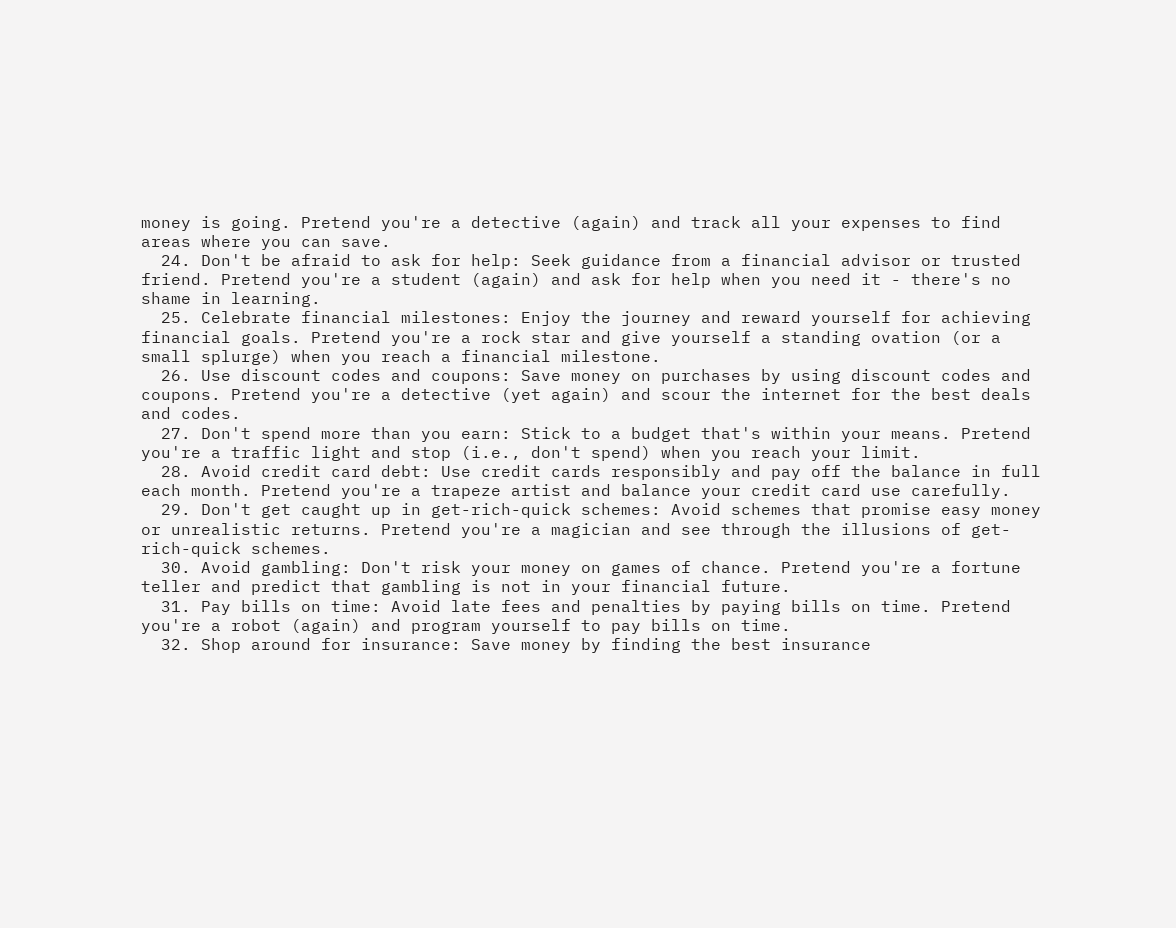money is going. Pretend you're a detective (again) and track all your expenses to find areas where you can save.
  24. Don't be afraid to ask for help: Seek guidance from a financial advisor or trusted friend. Pretend you're a student (again) and ask for help when you need it - there's no shame in learning.
  25. Celebrate financial milestones: Enjoy the journey and reward yourself for achieving financial goals. Pretend you're a rock star and give yourself a standing ovation (or a small splurge) when you reach a financial milestone.
  26. Use discount codes and coupons: Save money on purchases by using discount codes and coupons. Pretend you're a detective (yet again) and scour the internet for the best deals and codes.
  27. Don't spend more than you earn: Stick to a budget that's within your means. Pretend you're a traffic light and stop (i.e., don't spend) when you reach your limit.
  28. Avoid credit card debt: Use credit cards responsibly and pay off the balance in full each month. Pretend you're a trapeze artist and balance your credit card use carefully.
  29. Don't get caught up in get-rich-quick schemes: Avoid schemes that promise easy money or unrealistic returns. Pretend you're a magician and see through the illusions of get-rich-quick schemes.
  30. Avoid gambling: Don't risk your money on games of chance. Pretend you're a fortune teller and predict that gambling is not in your financial future.
  31. Pay bills on time: Avoid late fees and penalties by paying bills on time. Pretend you're a robot (again) and program yourself to pay bills on time.
  32. Shop around for insurance: Save money by finding the best insurance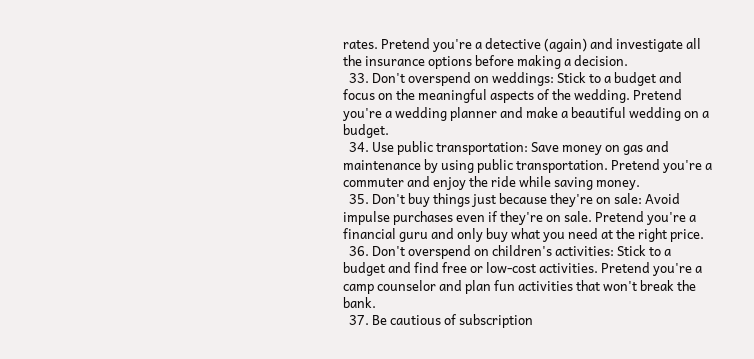rates. Pretend you're a detective (again) and investigate all the insurance options before making a decision.
  33. Don't overspend on weddings: Stick to a budget and focus on the meaningful aspects of the wedding. Pretend you're a wedding planner and make a beautiful wedding on a budget.
  34. Use public transportation: Save money on gas and maintenance by using public transportation. Pretend you're a commuter and enjoy the ride while saving money.
  35. Don't buy things just because they're on sale: Avoid impulse purchases even if they're on sale. Pretend you're a financial guru and only buy what you need at the right price.
  36. Don't overspend on children's activities: Stick to a budget and find free or low-cost activities. Pretend you're a camp counselor and plan fun activities that won't break the bank.
  37. Be cautious of subscription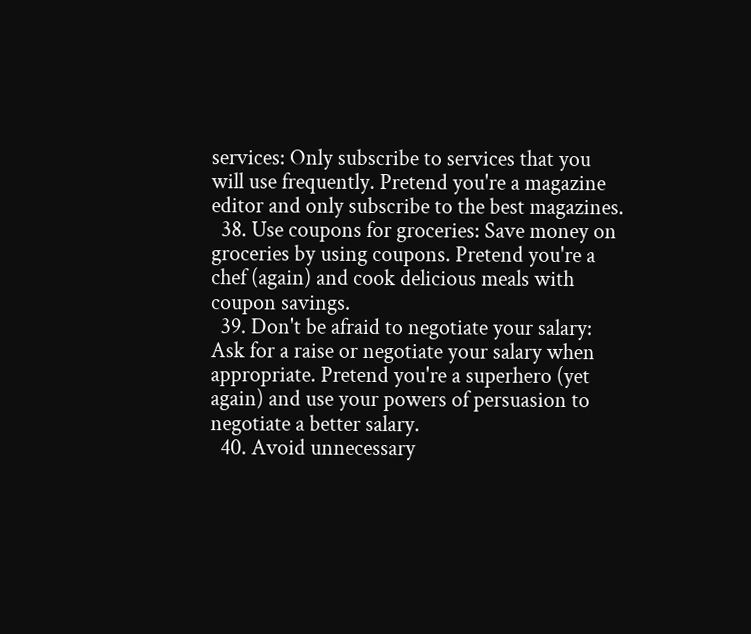services: Only subscribe to services that you will use frequently. Pretend you're a magazine editor and only subscribe to the best magazines.
  38. Use coupons for groceries: Save money on groceries by using coupons. Pretend you're a chef (again) and cook delicious meals with coupon savings.
  39. Don't be afraid to negotiate your salary: Ask for a raise or negotiate your salary when appropriate. Pretend you're a superhero (yet again) and use your powers of persuasion to negotiate a better salary.
  40. Avoid unnecessary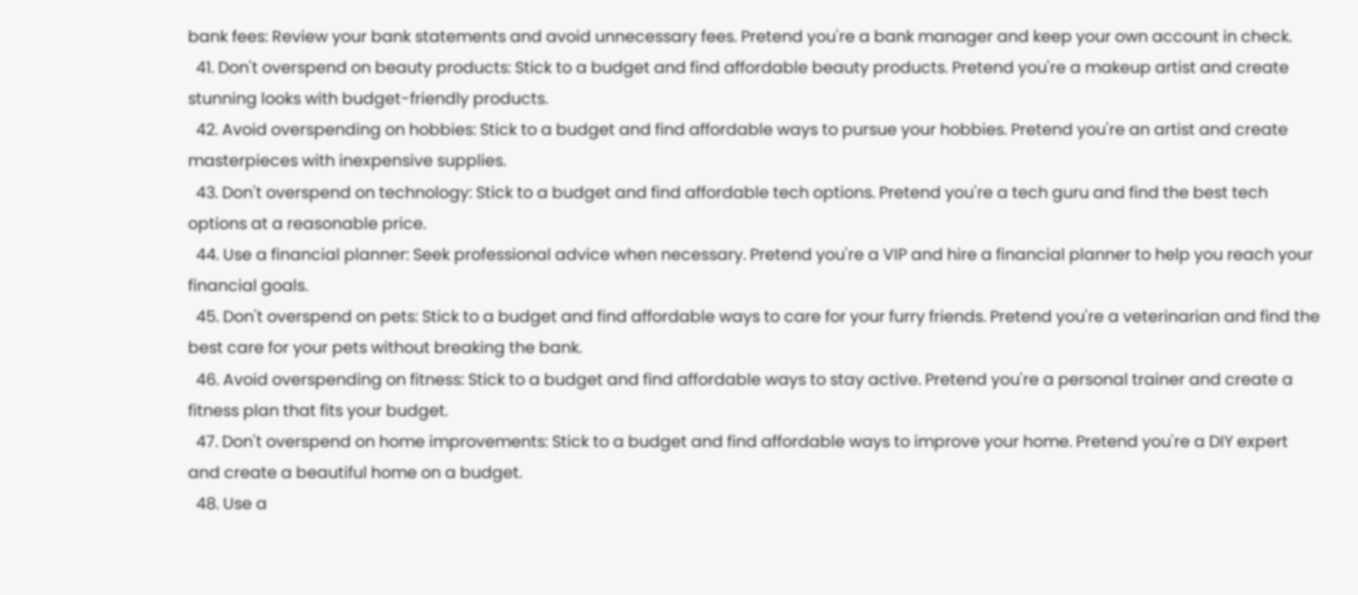bank fees: Review your bank statements and avoid unnecessary fees. Pretend you're a bank manager and keep your own account in check.
  41. Don't overspend on beauty products: Stick to a budget and find affordable beauty products. Pretend you're a makeup artist and create stunning looks with budget-friendly products.
  42. Avoid overspending on hobbies: Stick to a budget and find affordable ways to pursue your hobbies. Pretend you're an artist and create masterpieces with inexpensive supplies.
  43. Don't overspend on technology: Stick to a budget and find affordable tech options. Pretend you're a tech guru and find the best tech options at a reasonable price.
  44. Use a financial planner: Seek professional advice when necessary. Pretend you're a VIP and hire a financial planner to help you reach your financial goals.
  45. Don't overspend on pets: Stick to a budget and find affordable ways to care for your furry friends. Pretend you're a veterinarian and find the best care for your pets without breaking the bank.
  46. Avoid overspending on fitness: Stick to a budget and find affordable ways to stay active. Pretend you're a personal trainer and create a fitness plan that fits your budget.
  47. Don't overspend on home improvements: Stick to a budget and find affordable ways to improve your home. Pretend you're a DIY expert and create a beautiful home on a budget.
  48. Use a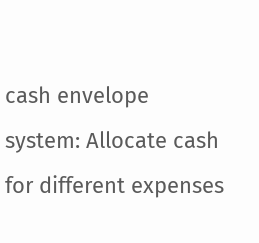cash envelope system: Allocate cash for different expenses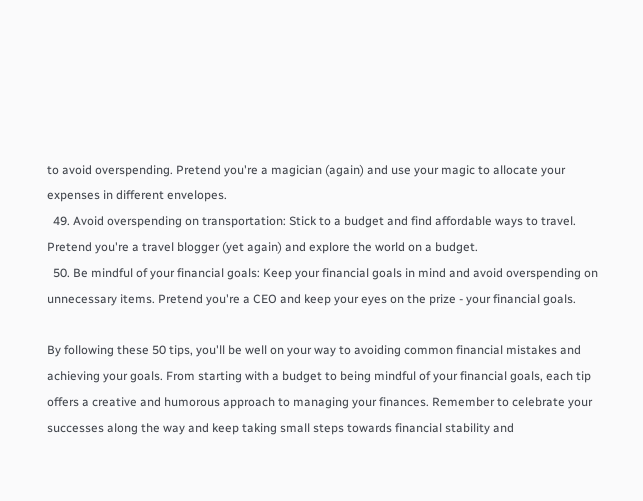to avoid overspending. Pretend you're a magician (again) and use your magic to allocate your expenses in different envelopes.
  49. Avoid overspending on transportation: Stick to a budget and find affordable ways to travel. Pretend you're a travel blogger (yet again) and explore the world on a budget.
  50. Be mindful of your financial goals: Keep your financial goals in mind and avoid overspending on unnecessary items. Pretend you're a CEO and keep your eyes on the prize - your financial goals.

By following these 50 tips, you'll be well on your way to avoiding common financial mistakes and achieving your goals. From starting with a budget to being mindful of your financial goals, each tip offers a creative and humorous approach to managing your finances. Remember to celebrate your successes along the way and keep taking small steps towards financial stability and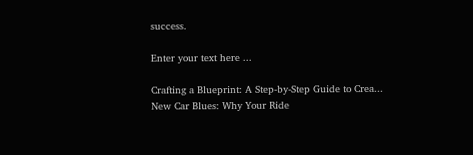success.

Enter your text here ...

Crafting a Blueprint: A Step-by-Step Guide to Crea...
New Car Blues: Why Your Ride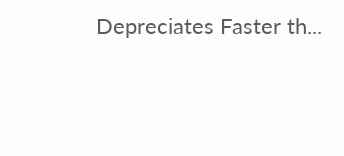Depreciates Faster th...